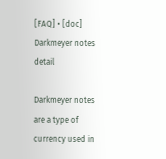[FAQ] • [doc]
Darkmeyer notes detail

Darkmeyer notes are a type of currency used in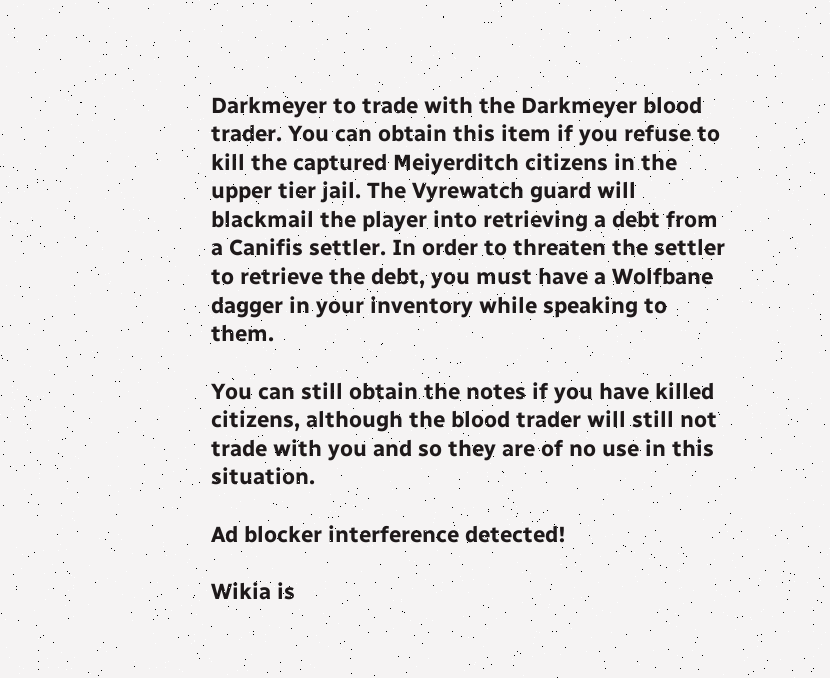Darkmeyer to trade with the Darkmeyer blood trader. You can obtain this item if you refuse to kill the captured Meiyerditch citizens in the upper tier jail. The Vyrewatch guard will blackmail the player into retrieving a debt from a Canifis settler. In order to threaten the settler to retrieve the debt, you must have a Wolfbane dagger in your inventory while speaking to them.

You can still obtain the notes if you have killed citizens, although the blood trader will still not trade with you and so they are of no use in this situation.

Ad blocker interference detected!

Wikia is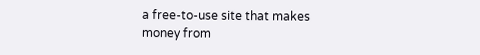a free-to-use site that makes money from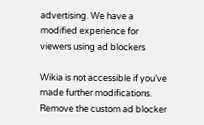advertising. We have a modified experience for viewers using ad blockers

Wikia is not accessible if you’ve made further modifications. Remove the custom ad blocker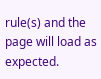rule(s) and the page will load as expected.